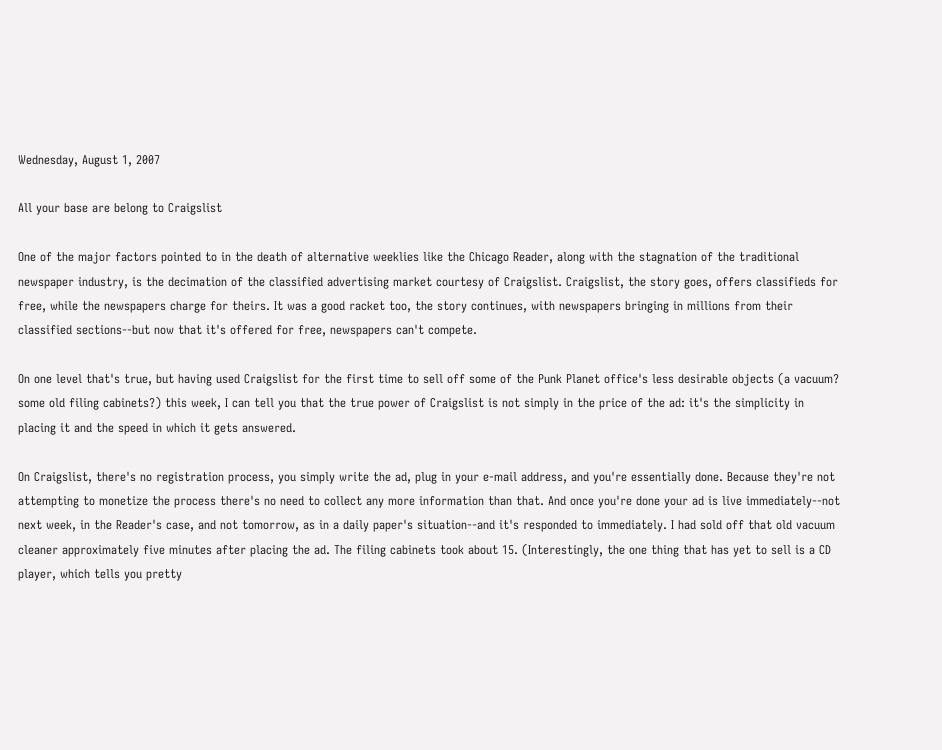Wednesday, August 1, 2007

All your base are belong to Craigslist

One of the major factors pointed to in the death of alternative weeklies like the Chicago Reader, along with the stagnation of the traditional newspaper industry, is the decimation of the classified advertising market courtesy of Craigslist. Craigslist, the story goes, offers classifieds for free, while the newspapers charge for theirs. It was a good racket too, the story continues, with newspapers bringing in millions from their classified sections--but now that it's offered for free, newspapers can't compete.

On one level that's true, but having used Craigslist for the first time to sell off some of the Punk Planet office's less desirable objects (a vacuum? some old filing cabinets?) this week, I can tell you that the true power of Craigslist is not simply in the price of the ad: it's the simplicity in placing it and the speed in which it gets answered.

On Craigslist, there's no registration process, you simply write the ad, plug in your e-mail address, and you're essentially done. Because they're not attempting to monetize the process there's no need to collect any more information than that. And once you're done your ad is live immediately--not next week, in the Reader's case, and not tomorrow, as in a daily paper's situation--and it's responded to immediately. I had sold off that old vacuum cleaner approximately five minutes after placing the ad. The filing cabinets took about 15. (Interestingly, the one thing that has yet to sell is a CD player, which tells you pretty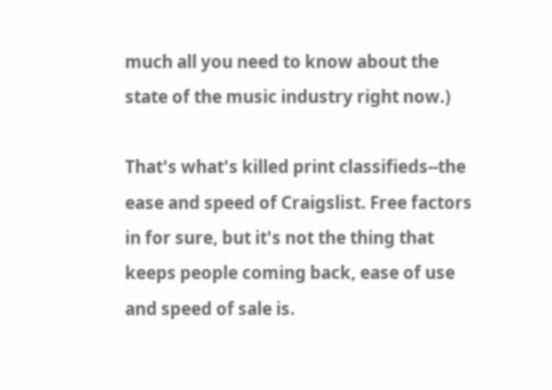much all you need to know about the state of the music industry right now.)

That's what's killed print classifieds--the ease and speed of Craigslist. Free factors in for sure, but it's not the thing that keeps people coming back, ease of use and speed of sale is.